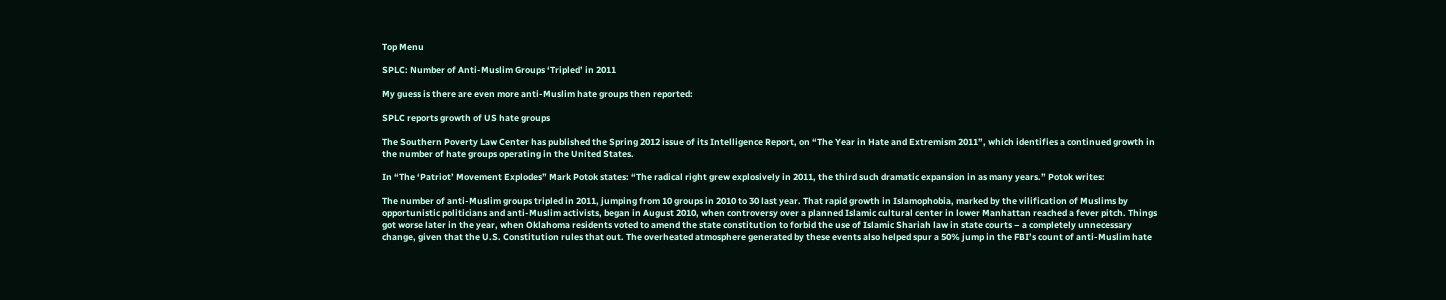Top Menu

SPLC: Number of Anti-Muslim Groups ‘Tripled’ in 2011

My guess is there are even more anti-Muslim hate groups then reported:

SPLC reports growth of US hate groups

The Southern Poverty Law Center has published the Spring 2012 issue of its Intelligence Report, on “The Year in Hate and Extremism 2011”, which identifies a continued growth in the number of hate groups operating in the United States.

In “The ‘Patriot’ Movement Explodes” Mark Potok states: “The radical right grew explosively in 2011, the third such dramatic expansion in as many years.” Potok writes:

The number of anti-Muslim groups tripled in 2011, jumping from 10 groups in 2010 to 30 last year. That rapid growth in Islamophobia, marked by the vilification of Muslims by opportunistic politicians and anti-Muslim activists, began in August 2010, when controversy over a planned Islamic cultural center in lower Manhattan reached a fever pitch. Things got worse later in the year, when Oklahoma residents voted to amend the state constitution to forbid the use of Islamic Shariah law in state courts – a completely unnecessary change, given that the U.S. Constitution rules that out. The overheated atmosphere generated by these events also helped spur a 50% jump in the FBI’s count of anti-Muslim hate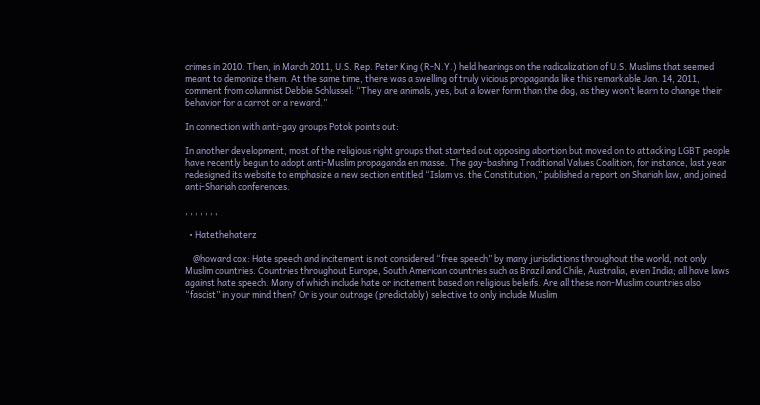crimes in 2010. Then, in March 2011, U.S. Rep. Peter King (R-N.Y.) held hearings on the radicalization of U.S. Muslims that seemed meant to demonize them. At the same time, there was a swelling of truly vicious propaganda like this remarkable Jan. 14, 2011, comment from columnist Debbie Schlussel: “They are animals, yes, but a lower form than the dog, as they won’t learn to change their behavior for a carrot or a reward.”

In connection with anti-gay groups Potok points out:

In another development, most of the religious right groups that started out opposing abortion but moved on to attacking LGBT people have recently begun to adopt anti-Muslim propaganda en masse. The gay-bashing Traditional Values Coalition, for instance, last year redesigned its website to emphasize a new section entitled “Islam vs. the Constitution,” published a report on Shariah law, and joined anti-Shariah conferences.

, , , , , , ,

  • Hatethehaterz

    @howard cox: Hate speech and incitement is not considered “free speech” by many jurisdictions throughout the world, not only Muslim countries. Countries throughout Europe, South American countries such as Brazil and Chile, Australia, even India; all have laws against hate speech. Many of which include hate or incitement based on religious beleifs. Are all these non-Muslim countries also “fascist” in your mind then? Or is your outrage (predictably) selective to only include Muslim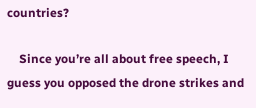countries?

    Since you’re all about free speech, I guess you opposed the drone strikes and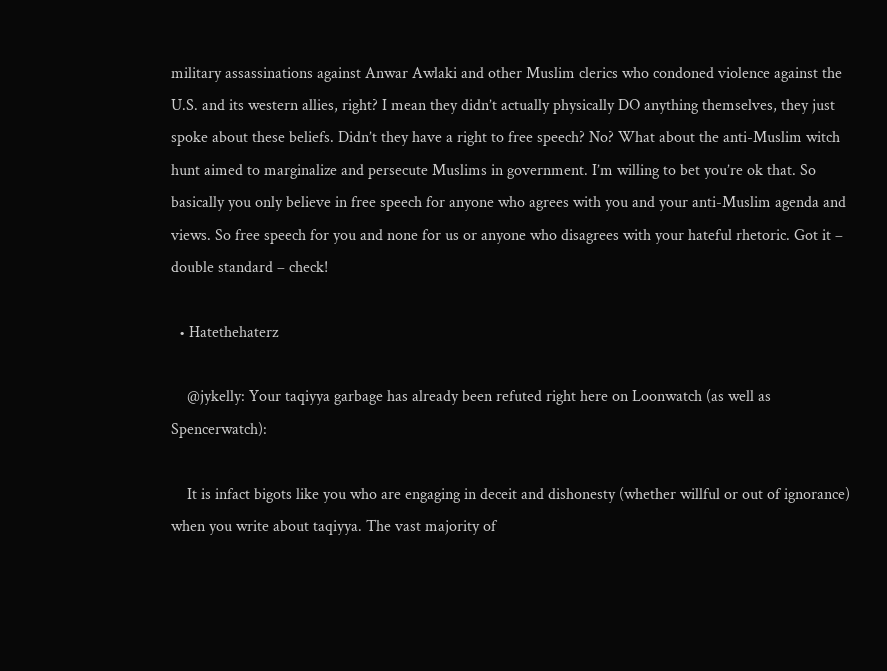military assassinations against Anwar Awlaki and other Muslim clerics who condoned violence against the U.S. and its western allies, right? I mean they didn’t actually physically DO anything themselves, they just spoke about these beliefs. Didn’t they have a right to free speech? No? What about the anti-Muslim witch hunt aimed to marginalize and persecute Muslims in government. I’m willing to bet you’re ok that. So basically you only believe in free speech for anyone who agrees with you and your anti-Muslim agenda and views. So free speech for you and none for us or anyone who disagrees with your hateful rhetoric. Got it – double standard – check!

  • Hatethehaterz

    @jykelly: Your taqiyya garbage has already been refuted right here on Loonwatch (as well as Spencerwatch):

    It is infact bigots like you who are engaging in deceit and dishonesty (whether willful or out of ignorance) when you write about taqiyya. The vast majority of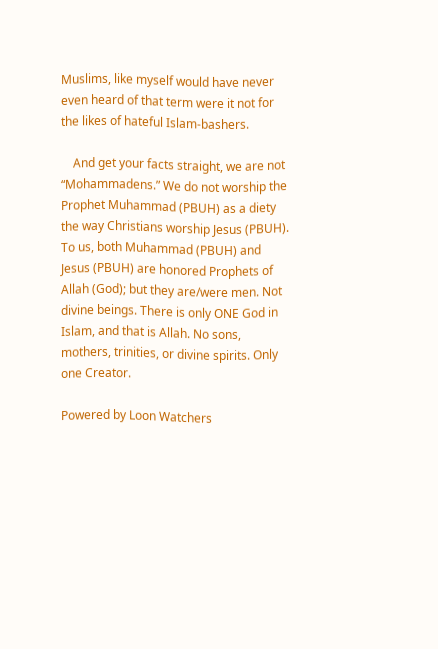Muslims, like myself would have never even heard of that term were it not for the likes of hateful Islam-bashers.

    And get your facts straight, we are not “Mohammadens.” We do not worship the Prophet Muhammad (PBUH) as a diety the way Christians worship Jesus (PBUH). To us, both Muhammad (PBUH) and Jesus (PBUH) are honored Prophets of Allah (God); but they are/were men. Not divine beings. There is only ONE God in Islam, and that is Allah. No sons, mothers, trinities, or divine spirits. Only one Creator.

Powered by Loon Watchers